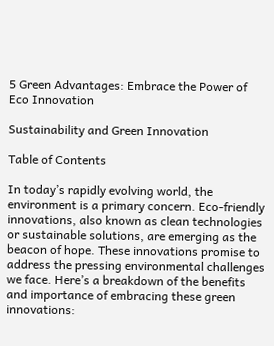5 Green Advantages: Embrace the Power of Eco Innovation

Sustainability and Green Innovation

Table of Contents

In today’s rapidly evolving world, the environment is a primary concern. Eco-friendly innovations, also known as clean technologies or sustainable solutions, are emerging as the beacon of hope. These innovations promise to address the pressing environmental challenges we face. Here’s a breakdown of the benefits and importance of embracing these green innovations: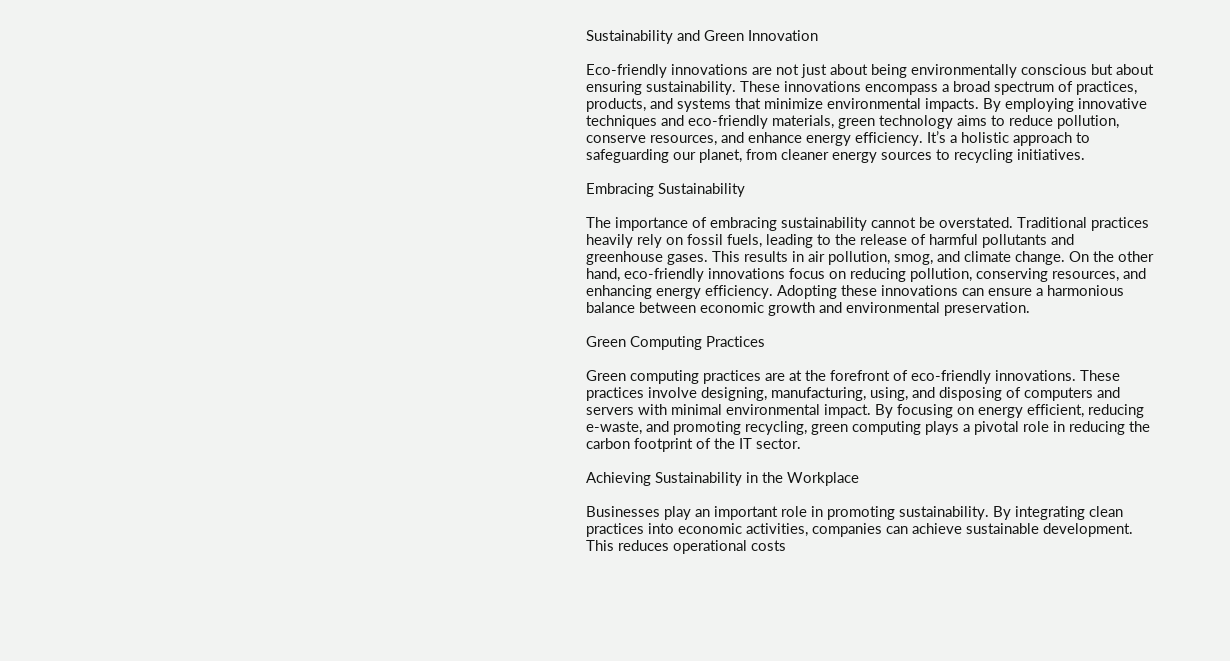Sustainability and Green Innovation

Eco-friendly innovations are not just about being environmentally conscious but about ensuring sustainability. These innovations encompass a broad spectrum of practices, products, and systems that minimize environmental impacts. By employing innovative techniques and eco-friendly materials, green technology aims to reduce pollution, conserve resources, and enhance energy efficiency. It’s a holistic approach to safeguarding our planet, from cleaner energy sources to recycling initiatives.

Embracing Sustainability

The importance of embracing sustainability cannot be overstated. Traditional practices heavily rely on fossil fuels, leading to the release of harmful pollutants and greenhouse gases. This results in air pollution, smog, and climate change. On the other hand, eco-friendly innovations focus on reducing pollution, conserving resources, and enhancing energy efficiency. Adopting these innovations can ensure a harmonious balance between economic growth and environmental preservation.

Green Computing Practices

Green computing practices are at the forefront of eco-friendly innovations. These practices involve designing, manufacturing, using, and disposing of computers and servers with minimal environmental impact. By focusing on energy efficient, reducing e-waste, and promoting recycling, green computing plays a pivotal role in reducing the carbon footprint of the IT sector.

Achieving Sustainability in the Workplace

Businesses play an important role in promoting sustainability. By integrating clean practices into economic activities, companies can achieve sustainable development. This reduces operational costs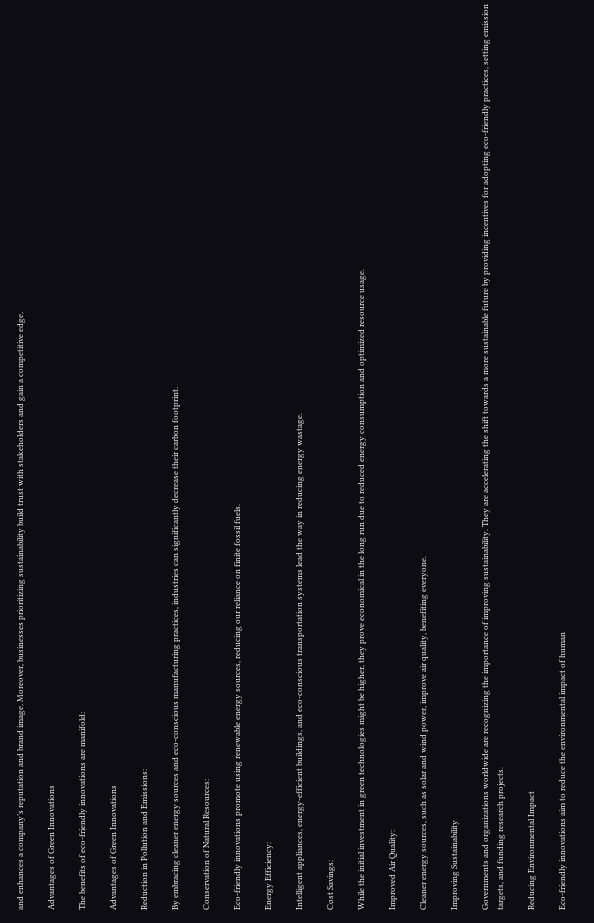and enhances a company’s reputation and brand image. Moreover, businesses prioritizing sustainability build trust with stakeholders and gain a competitive edge.

Advantages of Green Innovations

The benefits of eco-friendly innovations are manifold:

Advantages of Green Innovations

Reduction in Pollution and Emissions:

By embracing cleaner energy sources and eco-conscious manufacturing practices, industries can significantly decrease their carbon footprint.

Conservation of Natural Resources:

Eco-friendly innovations promote using renewable energy sources, reducing our reliance on finite fossil fuels.

Energy Efficiency:

Intelligent appliances, energy-efficient buildings, and eco-conscious transportation systems lead the way in reducing energy wastage.

Cost Savings:

While the initial investment in green technologies might be higher, they prove economical in the long run due to reduced energy consumption and optimized resource usage.

Improved Air Quality:

Cleaner energy sources, such as solar and wind power, improve air quality, benefiting everyone.

Improving Sustainability

Governments and organizations worldwide are recognizing the importance of improving sustainability. They are accelerating the shift towards a more sustainable future by providing incentives for adopting eco-friendly practices, setting emission targets, and funding research projects.

Reducing Environmental Impact

Eco-friendly innovations aim to reduce the environmental impact of human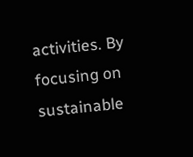activities. By focusing on sustainable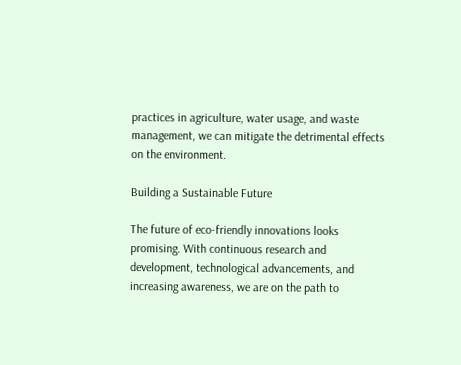practices in agriculture, water usage, and waste management, we can mitigate the detrimental effects on the environment.

Building a Sustainable Future

The future of eco-friendly innovations looks promising. With continuous research and development, technological advancements, and increasing awareness, we are on the path to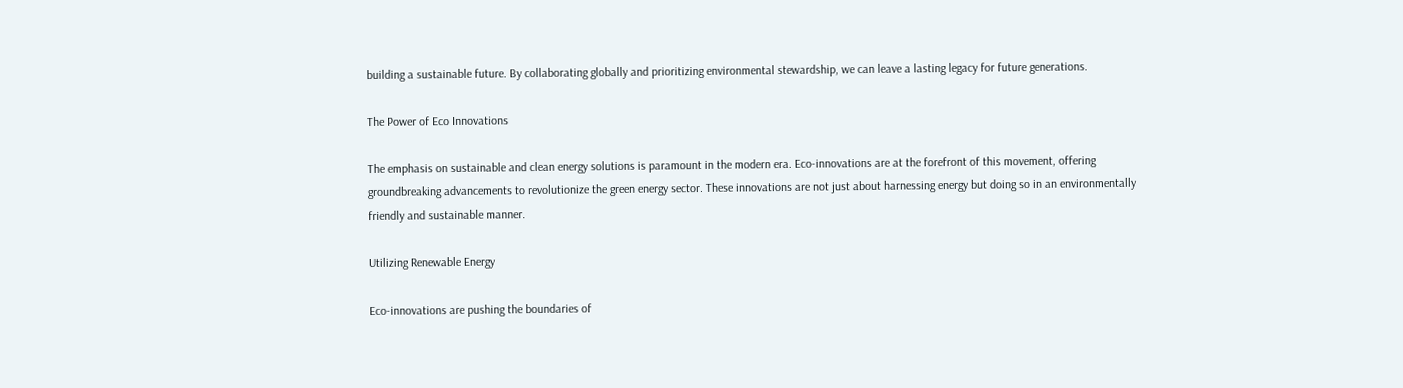building a sustainable future. By collaborating globally and prioritizing environmental stewardship, we can leave a lasting legacy for future generations.

The Power of Eco Innovations

The emphasis on sustainable and clean energy solutions is paramount in the modern era. Eco-innovations are at the forefront of this movement, offering groundbreaking advancements to revolutionize the green energy sector. These innovations are not just about harnessing energy but doing so in an environmentally friendly and sustainable manner.

Utilizing Renewable Energy

Eco-innovations are pushing the boundaries of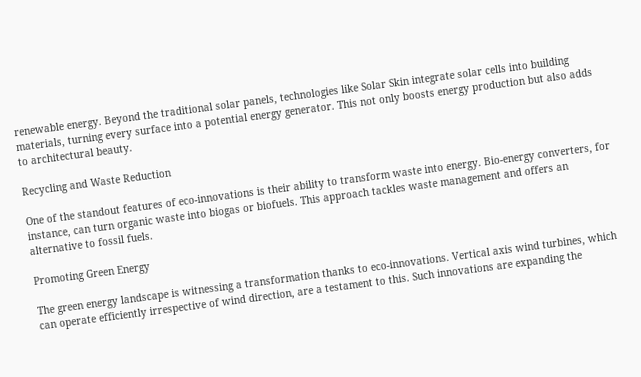renewable energy. Beyond the traditional solar panels, technologies like Solar Skin integrate solar cells into building materials, turning every surface into a potential energy generator. This not only boosts energy production but also adds to architectural beauty.

Recycling and Waste Reduction

One of the standout features of eco-innovations is their ability to transform waste into energy. Bio-energy converters, for instance, can turn organic waste into biogas or biofuels. This approach tackles waste management and offers an alternative to fossil fuels.

Promoting Green Energy

The green energy landscape is witnessing a transformation thanks to eco-innovations. Vertical axis wind turbines, which can operate efficiently irrespective of wind direction, are a testament to this. Such innovations are expanding the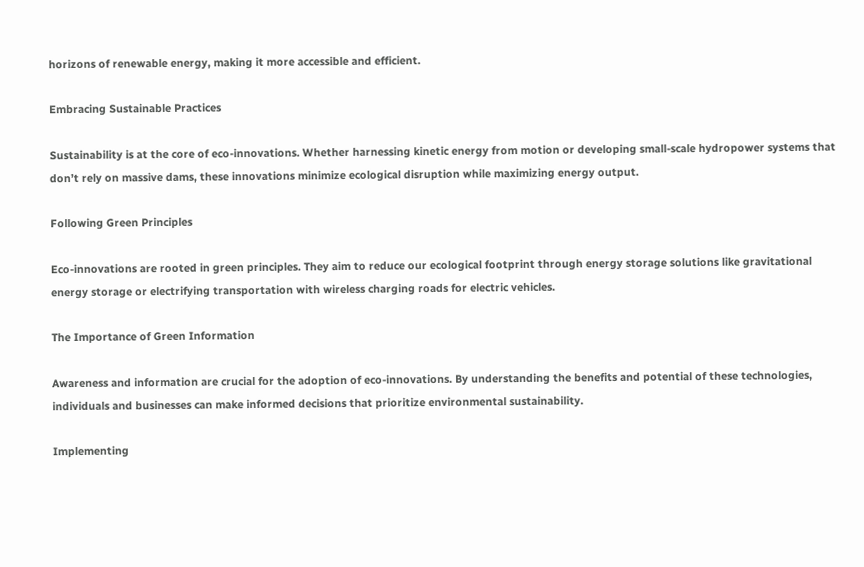horizons of renewable energy, making it more accessible and efficient.

Embracing Sustainable Practices

Sustainability is at the core of eco-innovations. Whether harnessing kinetic energy from motion or developing small-scale hydropower systems that don’t rely on massive dams, these innovations minimize ecological disruption while maximizing energy output.

Following Green Principles

Eco-innovations are rooted in green principles. They aim to reduce our ecological footprint through energy storage solutions like gravitational energy storage or electrifying transportation with wireless charging roads for electric vehicles.

The Importance of Green Information

Awareness and information are crucial for the adoption of eco-innovations. By understanding the benefits and potential of these technologies, individuals and businesses can make informed decisions that prioritize environmental sustainability.

Implementing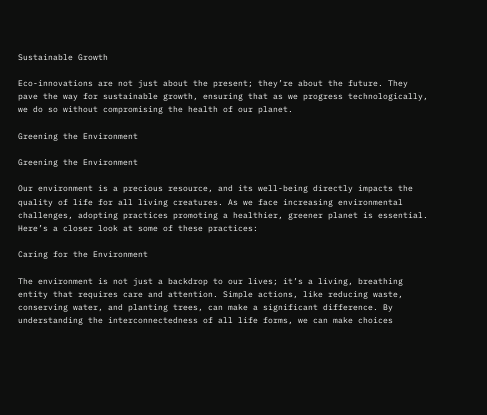Sustainable Growth

Eco-innovations are not just about the present; they’re about the future. They pave the way for sustainable growth, ensuring that as we progress technologically, we do so without compromising the health of our planet.

Greening the Environment

Greening the Environment

Our environment is a precious resource, and its well-being directly impacts the quality of life for all living creatures. As we face increasing environmental challenges, adopting practices promoting a healthier, greener planet is essential. Here’s a closer look at some of these practices:

Caring for the Environment

The environment is not just a backdrop to our lives; it’s a living, breathing entity that requires care and attention. Simple actions, like reducing waste, conserving water, and planting trees, can make a significant difference. By understanding the interconnectedness of all life forms, we can make choices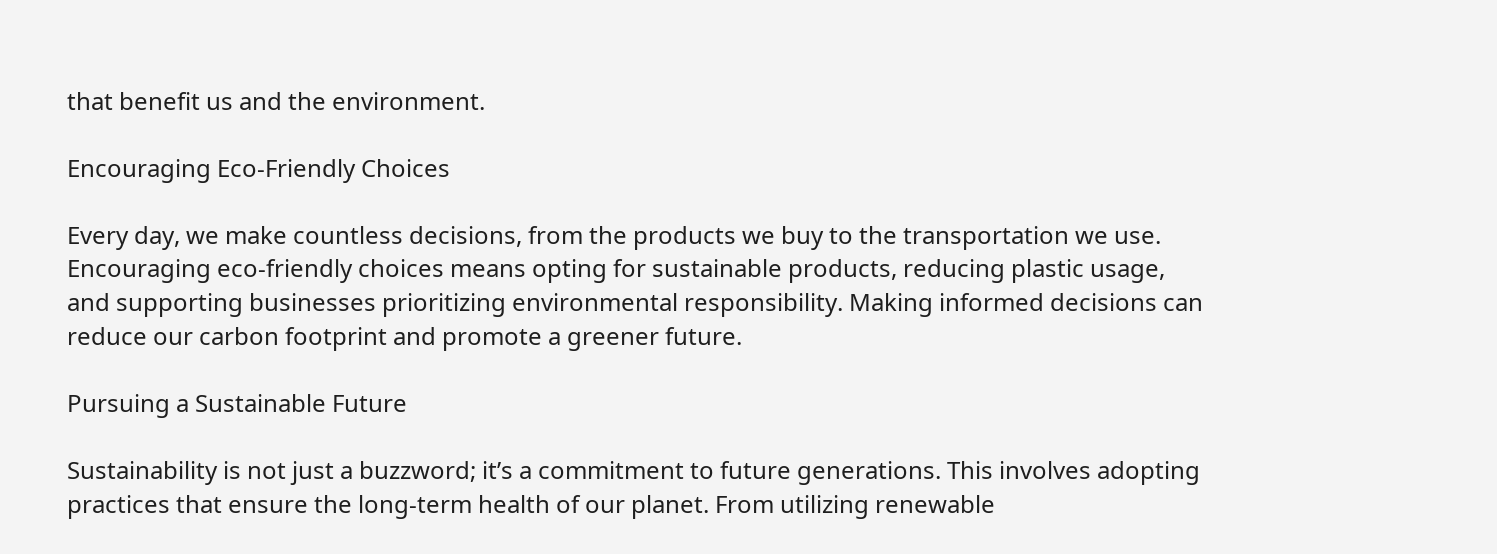that benefit us and the environment.

Encouraging Eco-Friendly Choices

Every day, we make countless decisions, from the products we buy to the transportation we use. Encouraging eco-friendly choices means opting for sustainable products, reducing plastic usage, and supporting businesses prioritizing environmental responsibility. Making informed decisions can reduce our carbon footprint and promote a greener future.

Pursuing a Sustainable Future

Sustainability is not just a buzzword; it’s a commitment to future generations. This involves adopting practices that ensure the long-term health of our planet. From utilizing renewable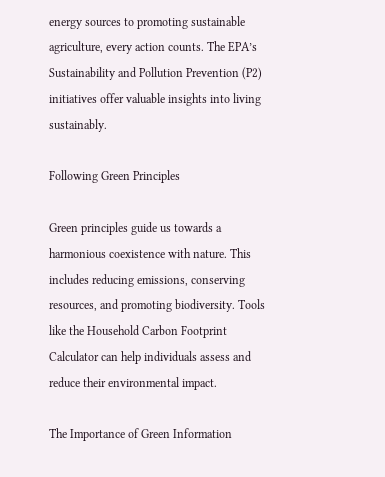energy sources to promoting sustainable agriculture, every action counts. The EPA’s Sustainability and Pollution Prevention (P2) initiatives offer valuable insights into living sustainably.

Following Green Principles

Green principles guide us towards a harmonious coexistence with nature. This includes reducing emissions, conserving resources, and promoting biodiversity. Tools like the Household Carbon Footprint Calculator can help individuals assess and reduce their environmental impact.

The Importance of Green Information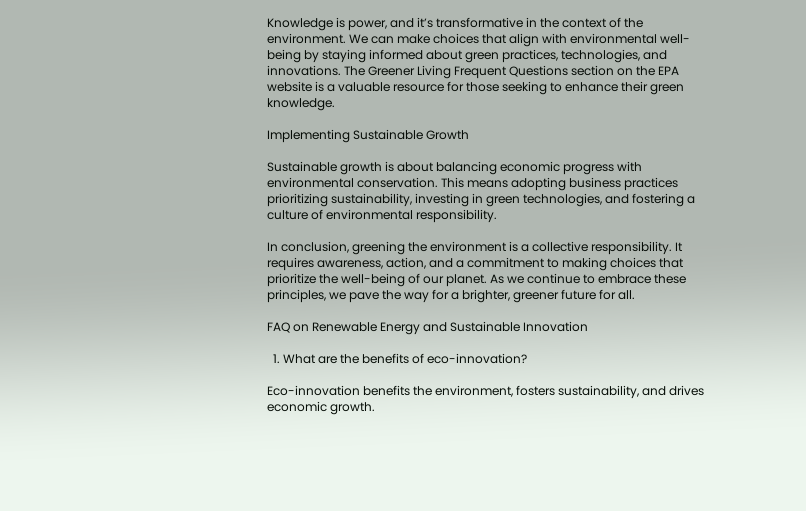Knowledge is power, and it’s transformative in the context of the environment. We can make choices that align with environmental well-being by staying informed about green practices, technologies, and innovations. The Greener Living Frequent Questions section on the EPA website is a valuable resource for those seeking to enhance their green knowledge.

Implementing Sustainable Growth

Sustainable growth is about balancing economic progress with environmental conservation. This means adopting business practices prioritizing sustainability, investing in green technologies, and fostering a culture of environmental responsibility.

In conclusion, greening the environment is a collective responsibility. It requires awareness, action, and a commitment to making choices that prioritize the well-being of our planet. As we continue to embrace these principles, we pave the way for a brighter, greener future for all.

FAQ on Renewable Energy and Sustainable Innovation

  1. What are the benefits of eco-innovation?

Eco-innovation benefits the environment, fosters sustainability, and drives economic growth.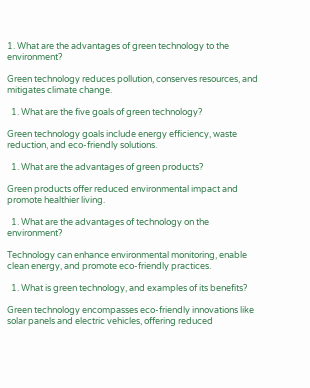1. What are the advantages of green technology to the environment?

Green technology reduces pollution, conserves resources, and mitigates climate change.

  1. What are the five goals of green technology?

Green technology goals include energy efficiency, waste reduction, and eco-friendly solutions.

  1. What are the advantages of green products?

Green products offer reduced environmental impact and promote healthier living.

  1. What are the advantages of technology on the environment?

Technology can enhance environmental monitoring, enable clean energy, and promote eco-friendly practices.

  1. What is green technology, and examples of its benefits?

Green technology encompasses eco-friendly innovations like solar panels and electric vehicles, offering reduced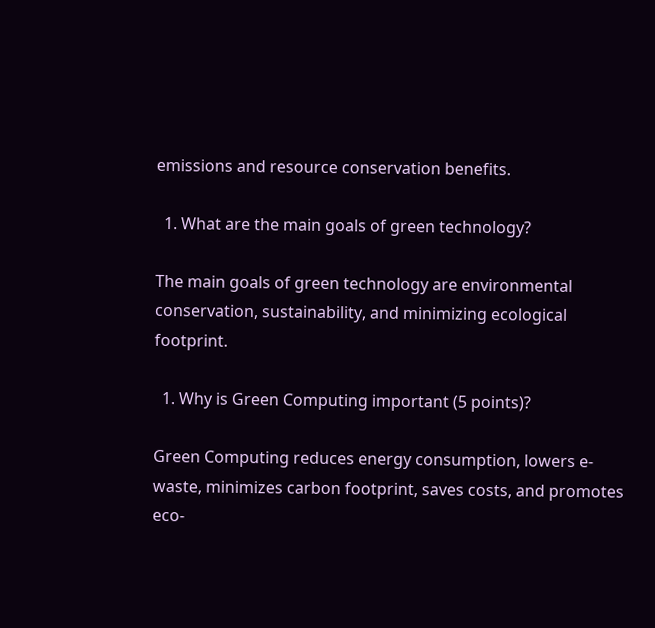emissions and resource conservation benefits.

  1. What are the main goals of green technology?

The main goals of green technology are environmental conservation, sustainability, and minimizing ecological footprint.

  1. Why is Green Computing important (5 points)?

Green Computing reduces energy consumption, lowers e-waste, minimizes carbon footprint, saves costs, and promotes eco-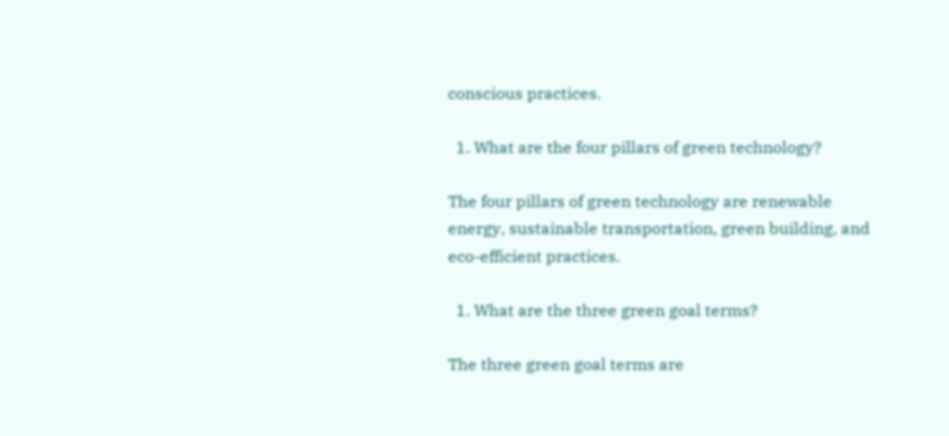conscious practices.

  1. What are the four pillars of green technology?

The four pillars of green technology are renewable energy, sustainable transportation, green building, and eco-efficient practices.

  1. What are the three green goal terms?

The three green goal terms are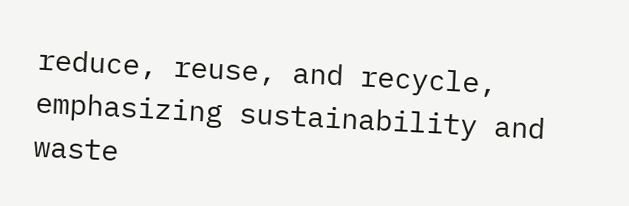reduce, reuse, and recycle, emphasizing sustainability and waste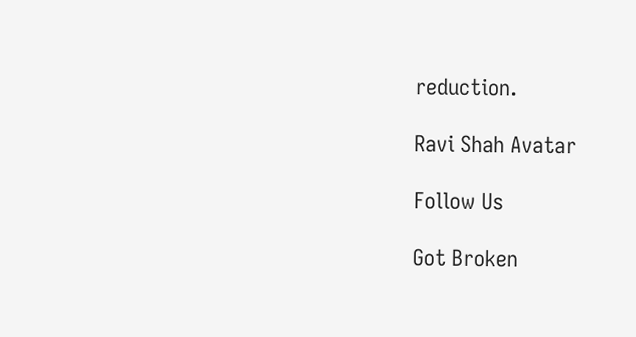reduction.

Ravi Shah Avatar

Follow Us

Got Broken